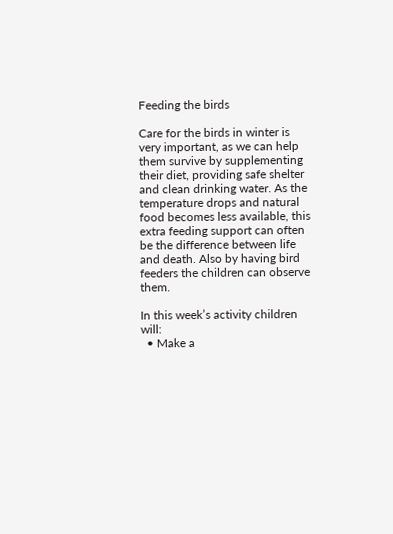Feeding the birds

Care for the birds in winter is very important, as we can help them survive by supplementing their diet, providing safe shelter and clean drinking water. As the temperature drops and natural food becomes less available, this extra feeding support can often be the difference between life and death. Also by having bird feeders the children can observe them.

In this week’s activity children will:
  • Make a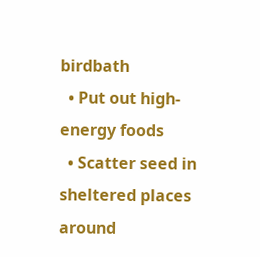birdbath
  • Put out high-energy foods
  • Scatter seed in sheltered places around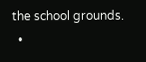the school grounds.
  •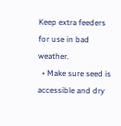Keep extra feeders for use in bad weather.
  • Make sure seed is accessible and dry